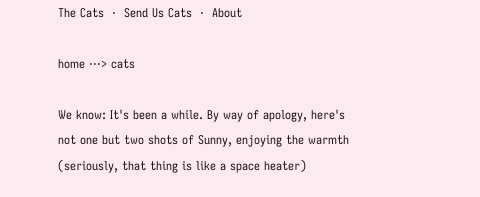The Cats  ⋅  Send Us Cats  ⋅  About

home ⋅⋅⋅> cats

We know: It's been a while. By way of apology, here's not one but two shots of Sunny, enjoying the warmth (seriously, that thing is like a space heater)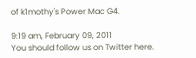of k1mothy's Power Mac G4.

9:19 am, February 09, 2011
You should follow us on Twitter here.